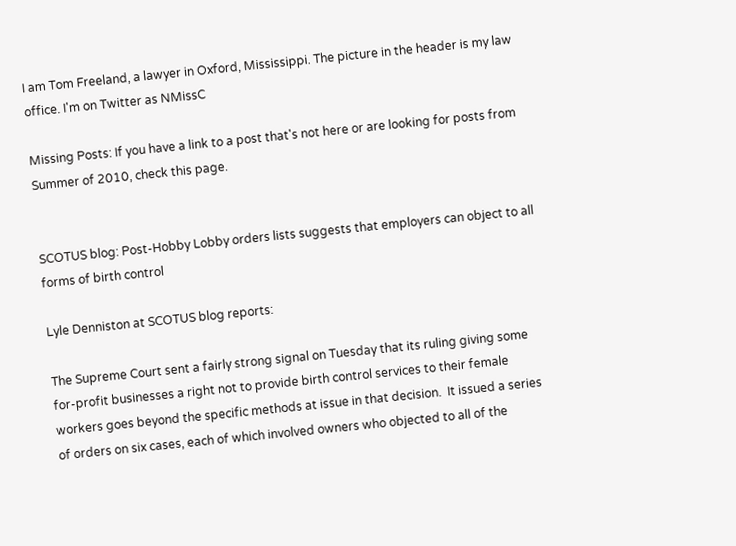I am Tom Freeland, a lawyer in Oxford, Mississippi. The picture in the header is my law office. I'm on Twitter as NMissC

Missing Posts: If you have a link to a post that's not here or are looking for posts from Summer of 2010, check this page.


SCOTUS blog: Post-Hobby Lobby orders lists suggests that employers can object to all forms of birth control

Lyle Denniston at SCOTUS blog reports:

The Supreme Court sent a fairly strong signal on Tuesday that its ruling giving some for-profit businesses a right not to provide birth control services to their female workers goes beyond the specific methods at issue in that decision.  It issued a series of orders on six cases, each of which involved owners who objected to all of the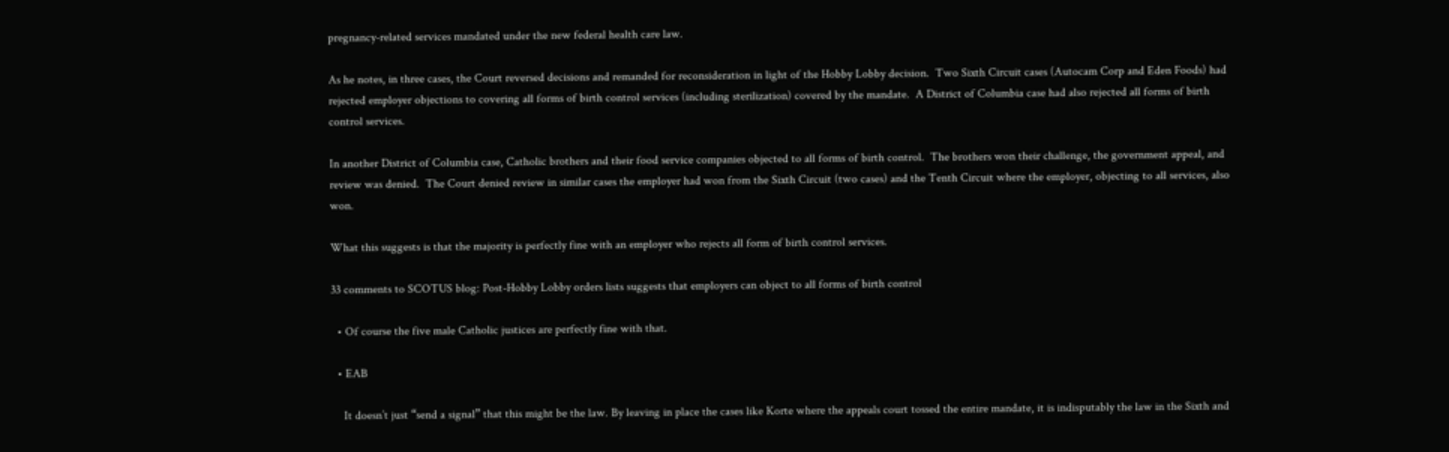pregnancy-related services mandated under the new federal health care law.

As he notes, in three cases, the Court reversed decisions and remanded for reconsideration in light of the Hobby Lobby decision.  Two Sixth Circuit cases (Autocam Corp and Eden Foods) had rejected employer objections to covering all forms of birth control services (including sterilization) covered by the mandate.  A District of Columbia case had also rejected all forms of birth control services.

In another District of Columbia case, Catholic brothers and their food service companies objected to all forms of birth control.  The brothers won their challenge, the government appeal, and review was denied.  The Court denied review in similar cases the employer had won from the Sixth Circuit (two cases) and the Tenth Circuit where the employer, objecting to all services, also won.

What this suggests is that the majority is perfectly fine with an employer who rejects all form of birth control services.

33 comments to SCOTUS blog: Post-Hobby Lobby orders lists suggests that employers can object to all forms of birth control

  • Of course the five male Catholic justices are perfectly fine with that.

  • EAB

    It doesn’t just “send a signal” that this might be the law. By leaving in place the cases like Korte where the appeals court tossed the entire mandate, it is indisputably the law in the Sixth and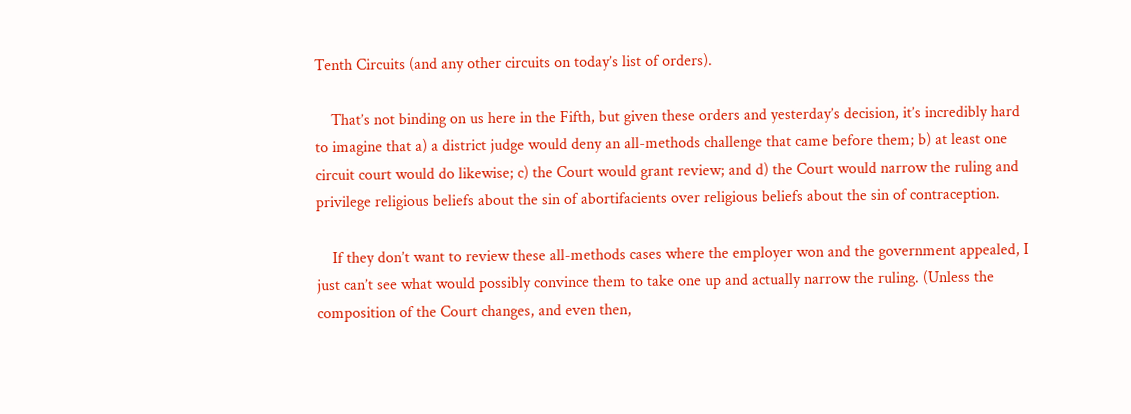Tenth Circuits (and any other circuits on today’s list of orders).

    That’s not binding on us here in the Fifth, but given these orders and yesterday’s decision, it’s incredibly hard to imagine that a) a district judge would deny an all-methods challenge that came before them; b) at least one circuit court would do likewise; c) the Court would grant review; and d) the Court would narrow the ruling and privilege religious beliefs about the sin of abortifacients over religious beliefs about the sin of contraception.

    If they don’t want to review these all-methods cases where the employer won and the government appealed, I just can’t see what would possibly convince them to take one up and actually narrow the ruling. (Unless the composition of the Court changes, and even then,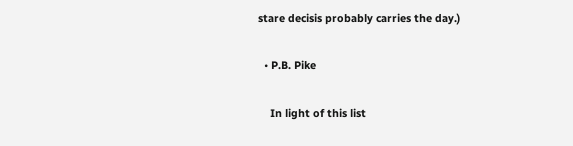stare decisis probably carries the day.)

  • P.B. Pike

    In light of this list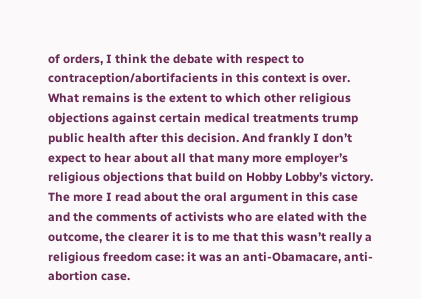of orders, I think the debate with respect to contraception/abortifacients in this context is over. What remains is the extent to which other religious objections against certain medical treatments trump public health after this decision. And frankly I don’t expect to hear about all that many more employer’s religious objections that build on Hobby Lobby’s victory. The more I read about the oral argument in this case and the comments of activists who are elated with the outcome, the clearer it is to me that this wasn’t really a religious freedom case: it was an anti-Obamacare, anti-abortion case.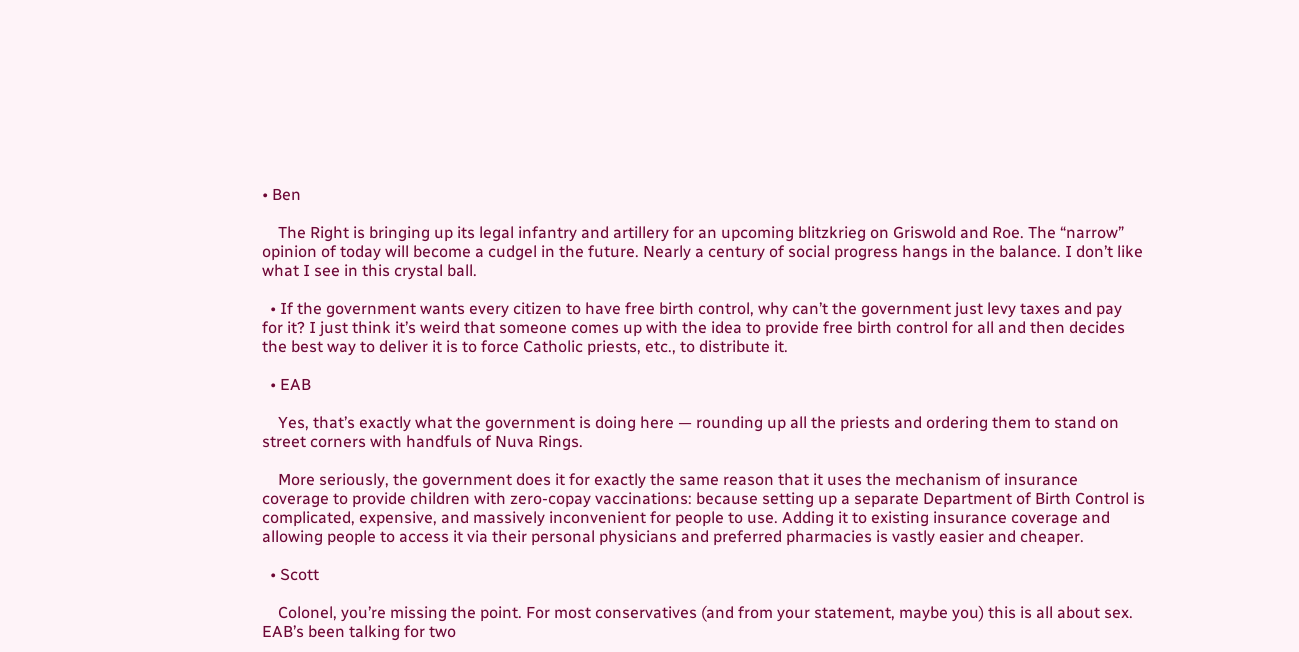• Ben

    The Right is bringing up its legal infantry and artillery for an upcoming blitzkrieg on Griswold and Roe. The “narrow” opinion of today will become a cudgel in the future. Nearly a century of social progress hangs in the balance. I don’t like what I see in this crystal ball.

  • If the government wants every citizen to have free birth control, why can’t the government just levy taxes and pay for it? I just think it’s weird that someone comes up with the idea to provide free birth control for all and then decides the best way to deliver it is to force Catholic priests, etc., to distribute it.

  • EAB

    Yes, that’s exactly what the government is doing here — rounding up all the priests and ordering them to stand on street corners with handfuls of Nuva Rings.

    More seriously, the government does it for exactly the same reason that it uses the mechanism of insurance coverage to provide children with zero-copay vaccinations: because setting up a separate Department of Birth Control is complicated, expensive, and massively inconvenient for people to use. Adding it to existing insurance coverage and allowing people to access it via their personal physicians and preferred pharmacies is vastly easier and cheaper.

  • Scott

    Colonel, you’re missing the point. For most conservatives (and from your statement, maybe you) this is all about sex. EAB’s been talking for two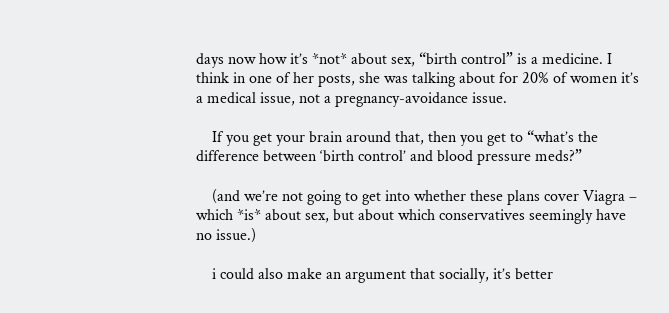days now how it’s *not* about sex, “birth control” is a medicine. I think in one of her posts, she was talking about for 20% of women it’s a medical issue, not a pregnancy-avoidance issue.

    If you get your brain around that, then you get to “what’s the difference between ‘birth control’ and blood pressure meds?”

    (and we’re not going to get into whether these plans cover Viagra – which *is* about sex, but about which conservatives seemingly have no issue.)

    i could also make an argument that socially, it’s better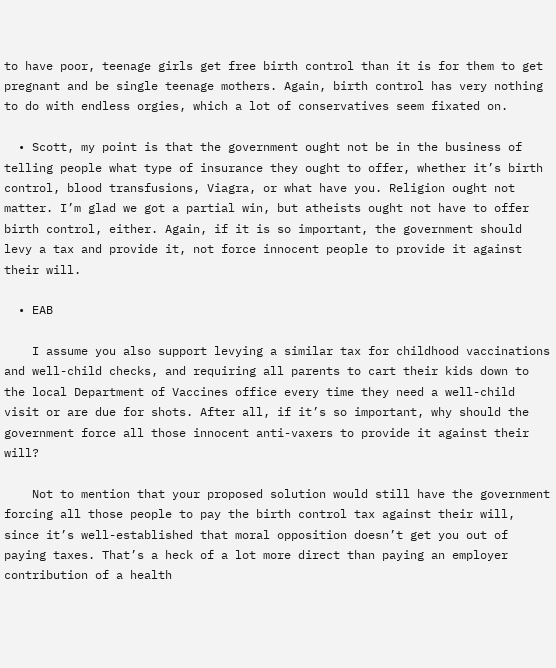to have poor, teenage girls get free birth control than it is for them to get pregnant and be single teenage mothers. Again, birth control has very nothing to do with endless orgies, which a lot of conservatives seem fixated on.

  • Scott, my point is that the government ought not be in the business of telling people what type of insurance they ought to offer, whether it’s birth control, blood transfusions, Viagra, or what have you. Religion ought not matter. I’m glad we got a partial win, but atheists ought not have to offer birth control, either. Again, if it is so important, the government should levy a tax and provide it, not force innocent people to provide it against their will.

  • EAB

    I assume you also support levying a similar tax for childhood vaccinations and well-child checks, and requiring all parents to cart their kids down to the local Department of Vaccines office every time they need a well-child visit or are due for shots. After all, if it’s so important, why should the government force all those innocent anti-vaxers to provide it against their will?

    Not to mention that your proposed solution would still have the government forcing all those people to pay the birth control tax against their will, since it’s well-established that moral opposition doesn’t get you out of paying taxes. That’s a heck of a lot more direct than paying an employer contribution of a health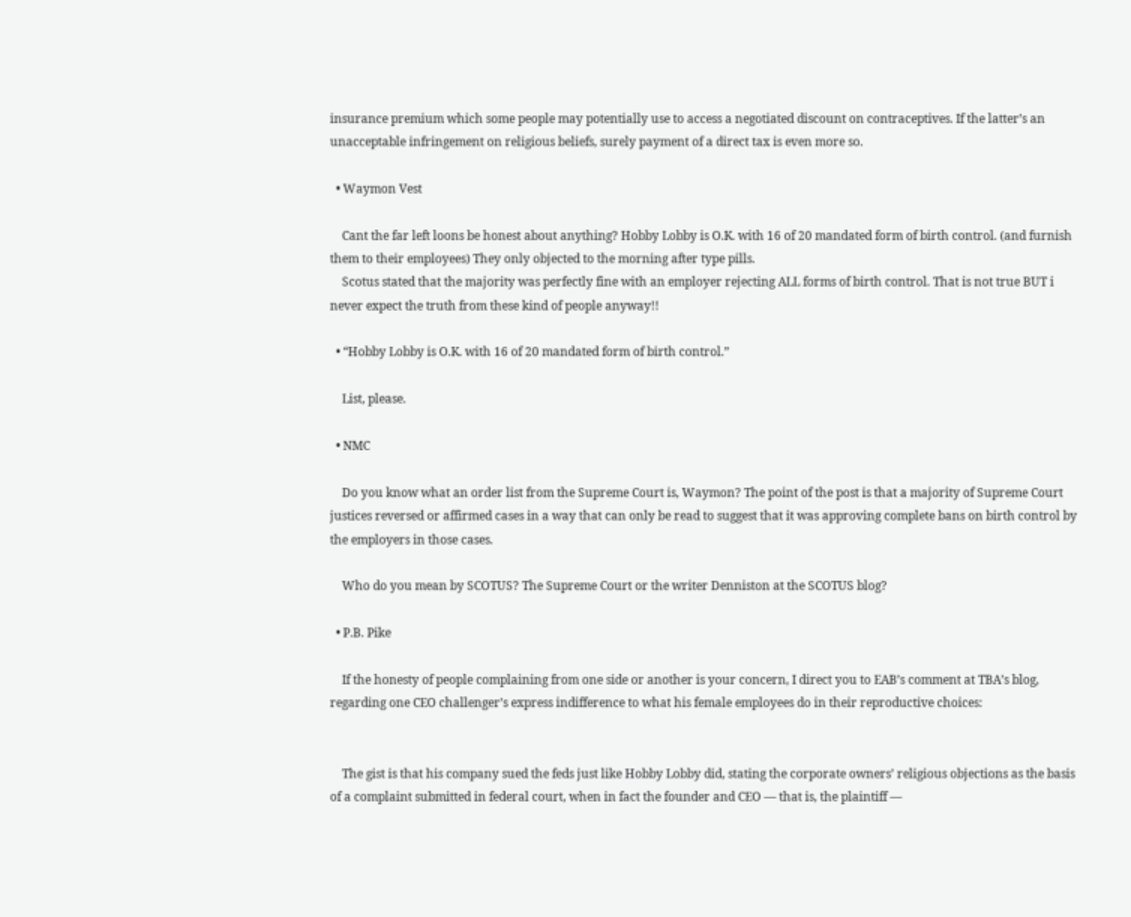insurance premium which some people may potentially use to access a negotiated discount on contraceptives. If the latter’s an unacceptable infringement on religious beliefs, surely payment of a direct tax is even more so.

  • Waymon Vest

    Cant the far left loons be honest about anything? Hobby Lobby is O.K. with 16 of 20 mandated form of birth control. (and furnish them to their employees) They only objected to the morning after type pills.
    Scotus stated that the majority was perfectly fine with an employer rejecting ALL forms of birth control. That is not true BUT i never expect the truth from these kind of people anyway!!

  • “Hobby Lobby is O.K. with 16 of 20 mandated form of birth control.”

    List, please.

  • NMC

    Do you know what an order list from the Supreme Court is, Waymon? The point of the post is that a majority of Supreme Court justices reversed or affirmed cases in a way that can only be read to suggest that it was approving complete bans on birth control by the employers in those cases.

    Who do you mean by SCOTUS? The Supreme Court or the writer Denniston at the SCOTUS blog?

  • P.B. Pike

    If the honesty of people complaining from one side or another is your concern, I direct you to EAB’s comment at TBA’s blog, regarding one CEO challenger’s express indifference to what his female employees do in their reproductive choices:


    The gist is that his company sued the feds just like Hobby Lobby did, stating the corporate owners’ religious objections as the basis of a complaint submitted in federal court, when in fact the founder and CEO — that is, the plaintiff —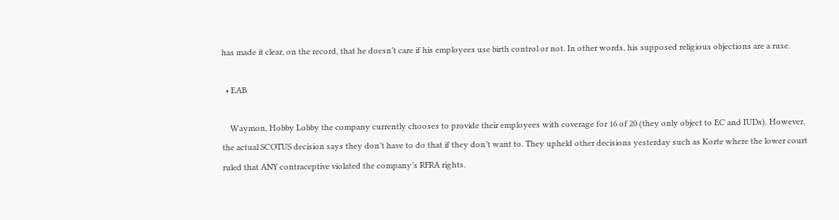has made it clear, on the record, that he doesn’t care if his employees use birth control or not. In other words, his supposed religious objections are a ruse.

  • EAB

    Waymon, Hobby Lobby the company currently chooses to provide their employees with coverage for 16 of 20 (they only object to EC and IUDs). However, the actual SCOTUS decision says they don’t have to do that if they don’t want to. They upheld other decisions yesterday such as Korte where the lower court ruled that ANY contraceptive violated the company’s RFRA rights.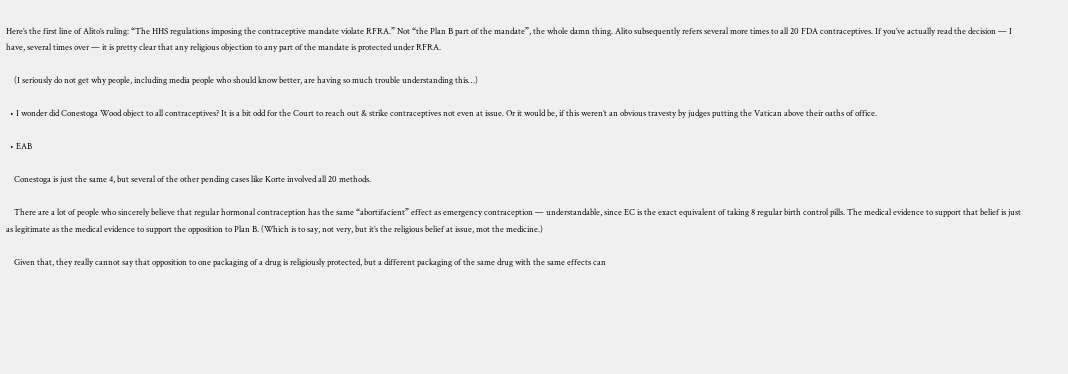Here’s the first line of Alito’s ruling: “The HHS regulations imposing the contraceptive mandate violate RFRA.” Not “the Plan B part of the mandate”, the whole damn thing. Alito subsequently refers several more times to all 20 FDA contraceptives. If you’ve actually read the decision — I have, several times over — it is pretty clear that any religious objection to any part of the mandate is protected under RFRA.

    (I seriously do not get why people, including media people who should know better, are having so much trouble understanding this…)

  • I wonder did Conestoga Wood object to all contraceptives? It is a bit odd for the Court to reach out & strike contraceptives not even at issue. Or it would be, if this weren’t an obvious travesty by judges putting the Vatican above their oaths of office.

  • EAB

    Conestoga is just the same 4, but several of the other pending cases like Korte involved all 20 methods.

    There are a lot of people who sincerely believe that regular hormonal contraception has the same “abortifacient” effect as emergency contraception — understandable, since EC is the exact equivalent of taking 8 regular birth control pills. The medical evidence to support that belief is just as legitimate as the medical evidence to support the opposition to Plan B. (Which is to say, not very, but it’s the religious belief at issue, mot the medicine.)

    Given that, they really cannot say that opposition to one packaging of a drug is religiously protected, but a different packaging of the same drug with the same effects can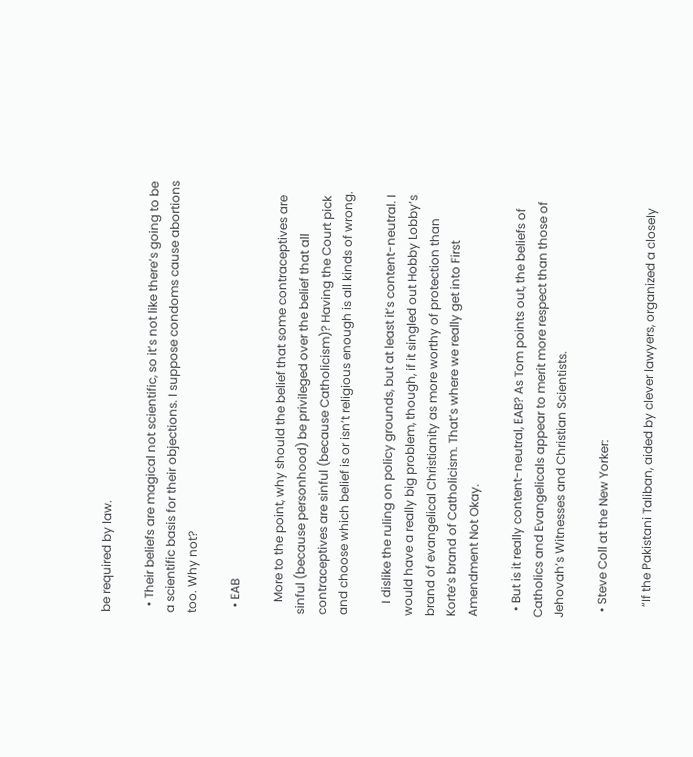be required by law.

  • Their beliefs are magical not scientific, so it’s not like there’s going to be a scientific basis for their objections. I suppose condoms cause abortions too. Why not?

  • EAB

    More to the point, why should the belief that some contraceptives are sinful (because personhood) be privileged over the belief that all contraceptives are sinful (because Catholicism)? Having the Court pick and choose which belief is or isn’t religious enough is all kinds of wrong.

    I dislike the ruling on policy grounds, but at least it’s content-neutral. I would have a really big problem, though, if it singled out Hobby Lobby’s brand of evangelical Christianity as more worthy of protection than Korte’s brand of Catholicism. That’s where we really get into First Amendment Not Okay.

  • But is it really content-neutral, EAB? As Tom points out, the beliefs of Catholics and Evangelicals appear to merit more respect than those of Jehovah’s Witnesses and Christian Scientists.

  • Steve Coll at the New Yorker:

    “If the Pakistani Taliban, aided by clever lawyers, organized a closely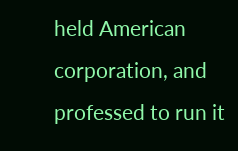held American corporation, and professed to run it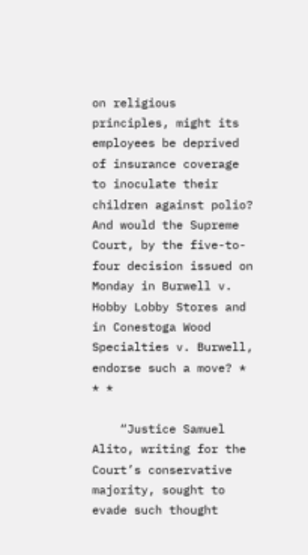on religious principles, might its employees be deprived of insurance coverage to inoculate their children against polio? And would the Supreme Court, by the five-to-four decision issued on Monday in Burwell v. Hobby Lobby Stores and in Conestoga Wood Specialties v. Burwell, endorse such a move? * * *

    “Justice Samuel Alito, writing for the Court’s conservative majority, sought to evade such thought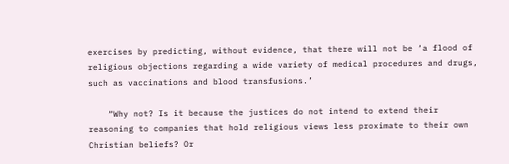exercises by predicting, without evidence, that there will not be ‘a flood of religious objections regarding a wide variety of medical procedures and drugs, such as vaccinations and blood transfusions.’

    “Why not? Is it because the justices do not intend to extend their reasoning to companies that hold religious views less proximate to their own Christian beliefs? Or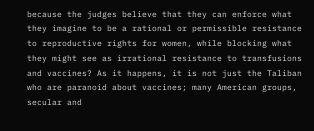because the judges believe that they can enforce what they imagine to be a rational or permissible resistance to reproductive rights for women, while blocking what they might see as irrational resistance to transfusions and vaccines? As it happens, it is not just the Taliban who are paranoid about vaccines; many American groups, secular and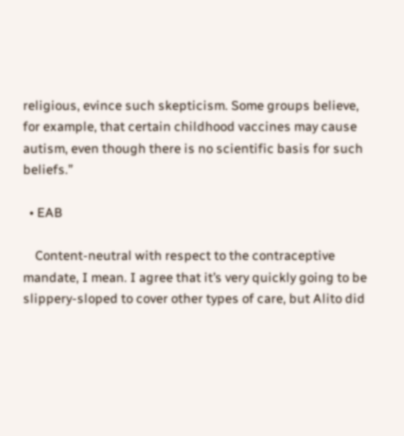religious, evince such skepticism. Some groups believe, for example, that certain childhood vaccines may cause autism, even though there is no scientific basis for such beliefs.”

  • EAB

    Content-neutral with respect to the contraceptive mandate, I mean. I agree that it’s very quickly going to be slippery-sloped to cover other types of care, but Alito did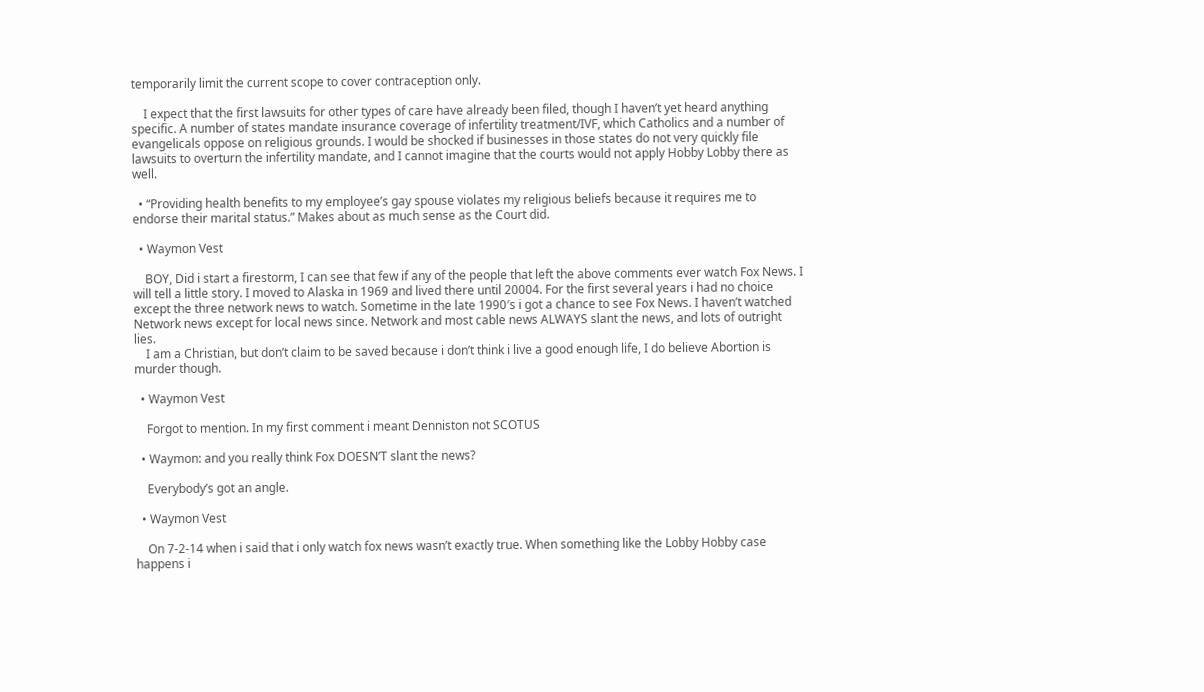temporarily limit the current scope to cover contraception only.

    I expect that the first lawsuits for other types of care have already been filed, though I haven’t yet heard anything specific. A number of states mandate insurance coverage of infertility treatment/IVF, which Catholics and a number of evangelicals oppose on religious grounds. I would be shocked if businesses in those states do not very quickly file lawsuits to overturn the infertility mandate, and I cannot imagine that the courts would not apply Hobby Lobby there as well.

  • “Providing health benefits to my employee’s gay spouse violates my religious beliefs because it requires me to endorse their marital status.” Makes about as much sense as the Court did.

  • Waymon Vest

    BOY, Did i start a firestorm, I can see that few if any of the people that left the above comments ever watch Fox News. I will tell a little story. I moved to Alaska in 1969 and lived there until 20004. For the first several years i had no choice except the three network news to watch. Sometime in the late 1990′s i got a chance to see Fox News. I haven’t watched Network news except for local news since. Network and most cable news ALWAYS slant the news, and lots of outright lies.
    I am a Christian, but don’t claim to be saved because i don’t think i live a good enough life, I do believe Abortion is murder though.

  • Waymon Vest

    Forgot to mention. In my first comment i meant Denniston not SCOTUS

  • Waymon: and you really think Fox DOESN’T slant the news?

    Everybody’s got an angle.

  • Waymon Vest

    On 7-2-14 when i said that i only watch fox news wasn’t exactly true. When something like the Lobby Hobby case happens i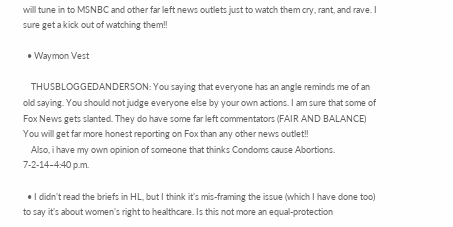will tune in to MSNBC and other far left news outlets just to watch them cry, rant, and rave. I sure get a kick out of watching them!!

  • Waymon Vest

    THUSBLOGGEDANDERSON: You saying that everyone has an angle reminds me of an old saying. You should not judge everyone else by your own actions. I am sure that some of Fox News gets slanted. They do have some far left commentators (FAIR AND BALANCE) You will get far more honest reporting on Fox than any other news outlet!!
    Also, i have my own opinion of someone that thinks Condoms cause Abortions. 7-2-14–4:40 p.m.

  • I didn’t read the briefs in HL, but I think it’s mis-framing the issue (which I have done too) to say it’s about women’s right to healthcare. Is this not more an equal-protection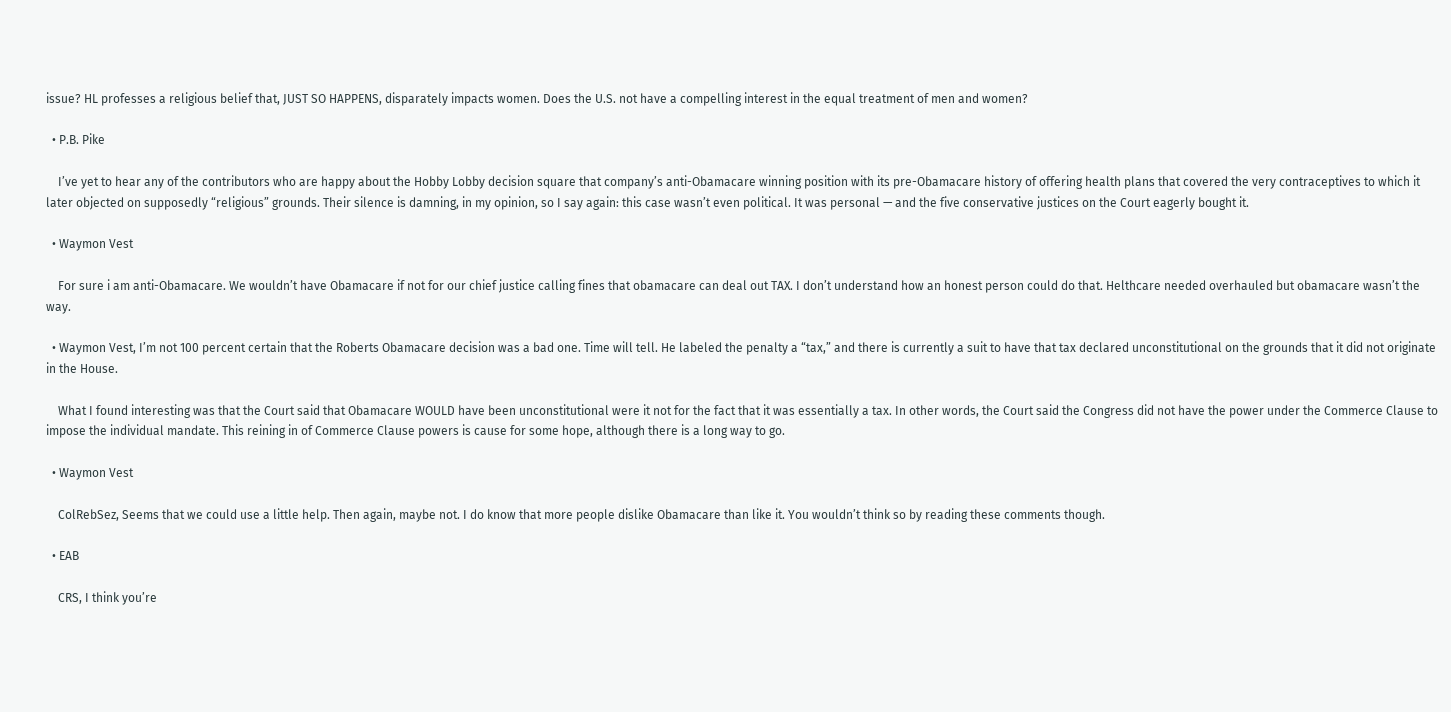issue? HL professes a religious belief that, JUST SO HAPPENS, disparately impacts women. Does the U.S. not have a compelling interest in the equal treatment of men and women?

  • P.B. Pike

    I’ve yet to hear any of the contributors who are happy about the Hobby Lobby decision square that company’s anti-Obamacare winning position with its pre-Obamacare history of offering health plans that covered the very contraceptives to which it later objected on supposedly “religious” grounds. Their silence is damning, in my opinion, so I say again: this case wasn’t even political. It was personal — and the five conservative justices on the Court eagerly bought it.

  • Waymon Vest

    For sure i am anti-Obamacare. We wouldn’t have Obamacare if not for our chief justice calling fines that obamacare can deal out TAX. I don’t understand how an honest person could do that. Helthcare needed overhauled but obamacare wasn’t the way.

  • Waymon Vest, I’m not 100 percent certain that the Roberts Obamacare decision was a bad one. Time will tell. He labeled the penalty a “tax,” and there is currently a suit to have that tax declared unconstitutional on the grounds that it did not originate in the House.

    What I found interesting was that the Court said that Obamacare WOULD have been unconstitutional were it not for the fact that it was essentially a tax. In other words, the Court said the Congress did not have the power under the Commerce Clause to impose the individual mandate. This reining in of Commerce Clause powers is cause for some hope, although there is a long way to go.

  • Waymon Vest

    ColRebSez, Seems that we could use a little help. Then again, maybe not. I do know that more people dislike Obamacare than like it. You wouldn’t think so by reading these comments though.

  • EAB

    CRS, I think you’re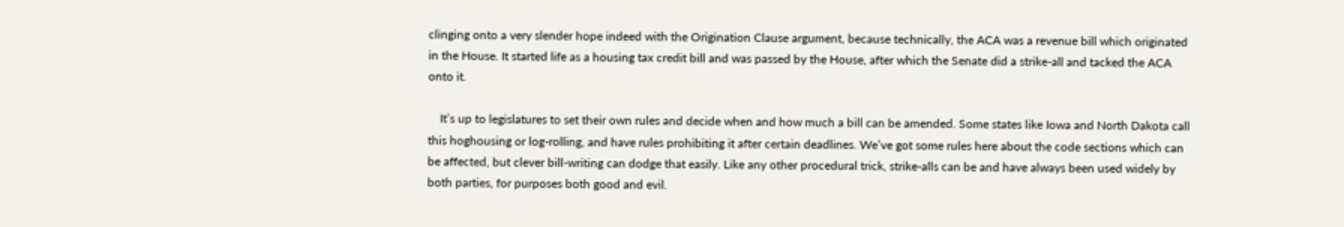clinging onto a very slender hope indeed with the Origination Clause argument, because technically, the ACA was a revenue bill which originated in the House. It started life as a housing tax credit bill and was passed by the House, after which the Senate did a strike-all and tacked the ACA onto it.

    It’s up to legislatures to set their own rules and decide when and how much a bill can be amended. Some states like Iowa and North Dakota call this hoghousing or log-rolling, and have rules prohibiting it after certain deadlines. We’ve got some rules here about the code sections which can be affected, but clever bill-writing can dodge that easily. Like any other procedural trick, strike-alls can be and have always been used widely by both parties, for purposes both good and evil.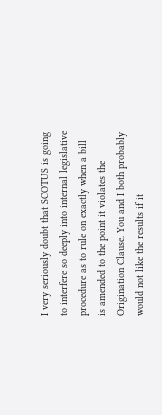I very seriously doubt that SCOTUS is going to interfere so deeply into internal legislative procedure as to rule on exactly when a bill is amended to the point it violates the Origination Clause. You and I both probably would not like the results if it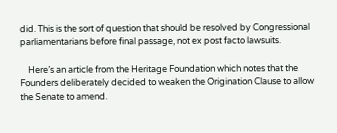did. This is the sort of question that should be resolved by Congressional parliamentarians before final passage, not ex post facto lawsuits.

    Here’s an article from the Heritage Foundation which notes that the Founders deliberately decided to weaken the Origination Clause to allow the Senate to amend.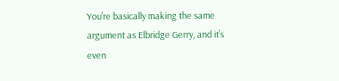You’re basically making the same argument as Elbridge Gerry, and it’s even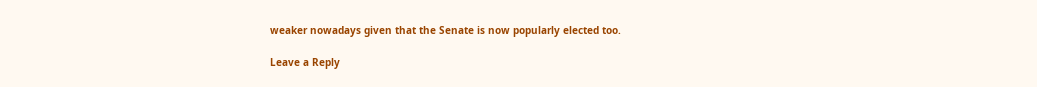weaker nowadays given that the Senate is now popularly elected too.

Leave a Reply